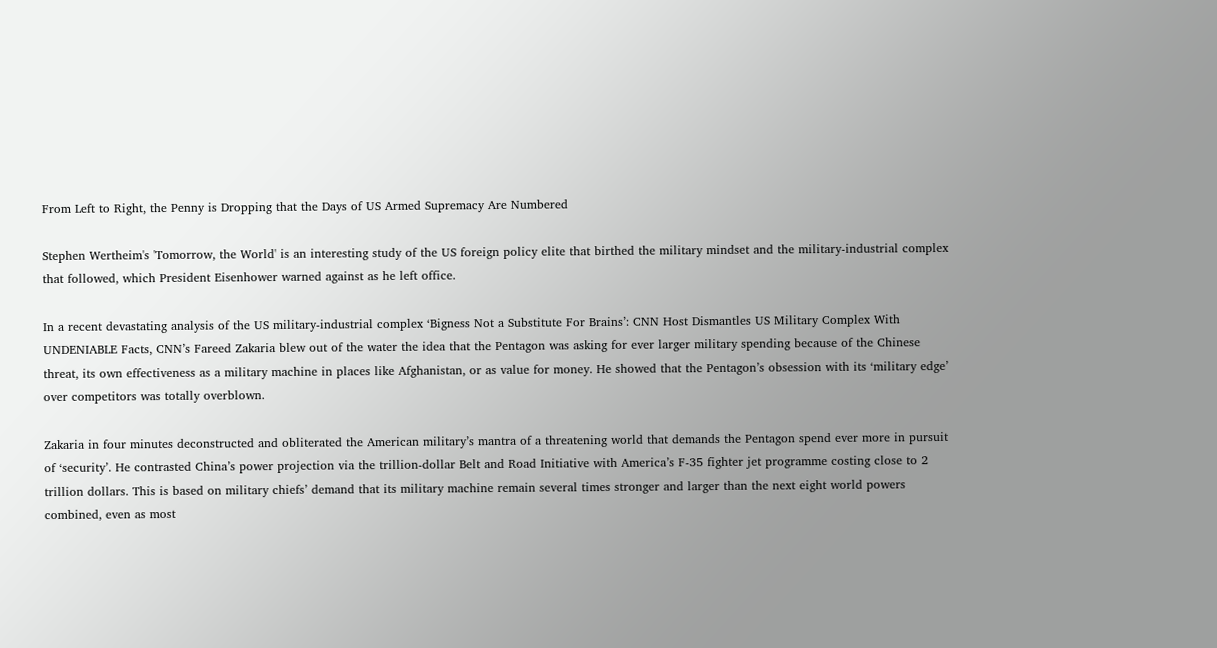From Left to Right, the Penny is Dropping that the Days of US Armed Supremacy Are Numbered

Stephen Wertheim's 'Tomorrow, the World' is an interesting study of the US foreign policy elite that birthed the military mindset and the military-industrial complex that followed, which President Eisenhower warned against as he left office.

In a recent devastating analysis of the US military-industrial complex ‘Bigness Not a Substitute For Brains’: CNN Host Dismantles US Military Complex With UNDENIABLE Facts, CNN’s Fareed Zakaria blew out of the water the idea that the Pentagon was asking for ever larger military spending because of the Chinese threat, its own effectiveness as a military machine in places like Afghanistan, or as value for money. He showed that the Pentagon’s obsession with its ‘military edge’ over competitors was totally overblown.

Zakaria in four minutes deconstructed and obliterated the American military’s mantra of a threatening world that demands the Pentagon spend ever more in pursuit of ‘security’. He contrasted China’s power projection via the trillion-dollar Belt and Road Initiative with America’s F-35 fighter jet programme costing close to 2 trillion dollars. This is based on military chiefs’ demand that its military machine remain several times stronger and larger than the next eight world powers combined, even as most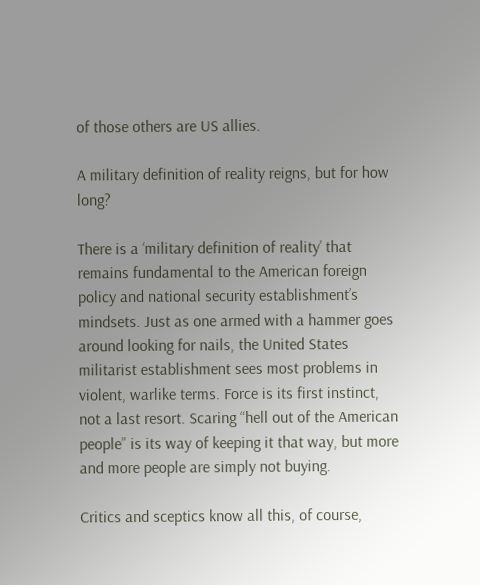of those others are US allies.

A military definition of reality reigns, but for how long?

There is a ‘military definition of reality’ that remains fundamental to the American foreign policy and national security establishment’s mindsets. Just as one armed with a hammer goes around looking for nails, the United States militarist establishment sees most problems in violent, warlike terms. Force is its first instinct, not a last resort. Scaring “hell out of the American people” is its way of keeping it that way, but more and more people are simply not buying.

Critics and sceptics know all this, of course,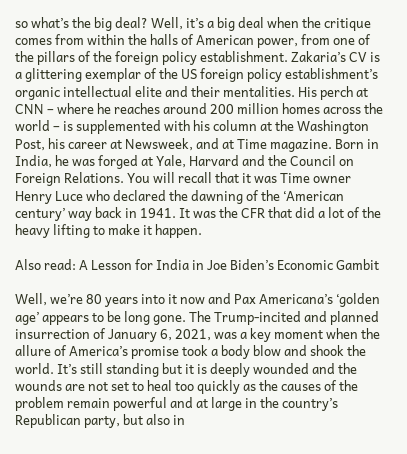so what’s the big deal? Well, it’s a big deal when the critique comes from within the halls of American power, from one of the pillars of the foreign policy establishment. Zakaria’s CV is a glittering exemplar of the US foreign policy establishment’s organic intellectual elite and their mentalities. His perch at CNN – where he reaches around 200 million homes across the world – is supplemented with his column at the Washington Post, his career at Newsweek, and at Time magazine. Born in India, he was forged at Yale, Harvard and the Council on Foreign Relations. You will recall that it was Time owner Henry Luce who declared the dawning of the ‘American century’ way back in 1941. It was the CFR that did a lot of the heavy lifting to make it happen.

Also read: A Lesson for India in Joe Biden’s Economic Gambit

Well, we’re 80 years into it now and Pax Americana’s ‘golden age’ appears to be long gone. The Trump-incited and planned insurrection of January 6, 2021, was a key moment when the allure of America’s promise took a body blow and shook the world. It’s still standing but it is deeply wounded and the wounds are not set to heal too quickly as the causes of the problem remain powerful and at large in the country’s Republican party, but also in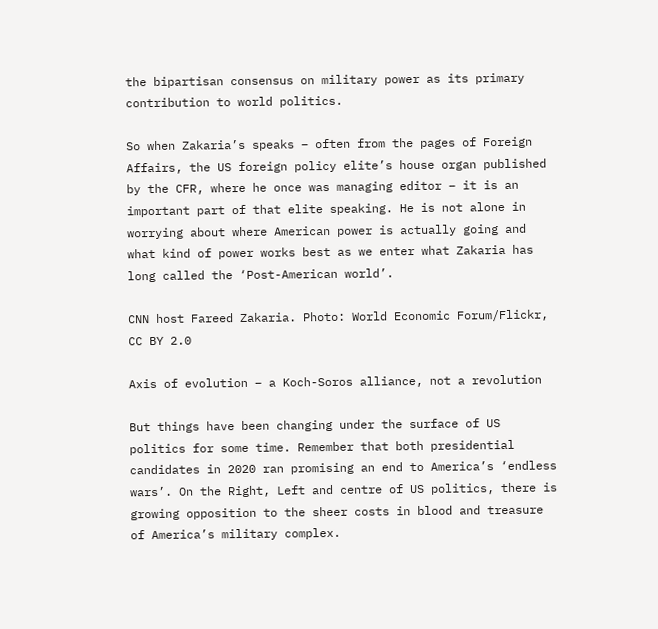the bipartisan consensus on military power as its primary contribution to world politics.

So when Zakaria’s speaks – often from the pages of Foreign Affairs, the US foreign policy elite’s house organ published by the CFR, where he once was managing editor – it is an important part of that elite speaking. He is not alone in worrying about where American power is actually going and what kind of power works best as we enter what Zakaria has long called the ‘Post-American world’.

CNN host Fareed Zakaria. Photo: World Economic Forum/Flickr, CC BY 2.0

Axis of evolution – a Koch-Soros alliance, not a revolution

But things have been changing under the surface of US politics for some time. Remember that both presidential candidates in 2020 ran promising an end to America’s ‘endless wars’. On the Right, Left and centre of US politics, there is growing opposition to the sheer costs in blood and treasure of America’s military complex.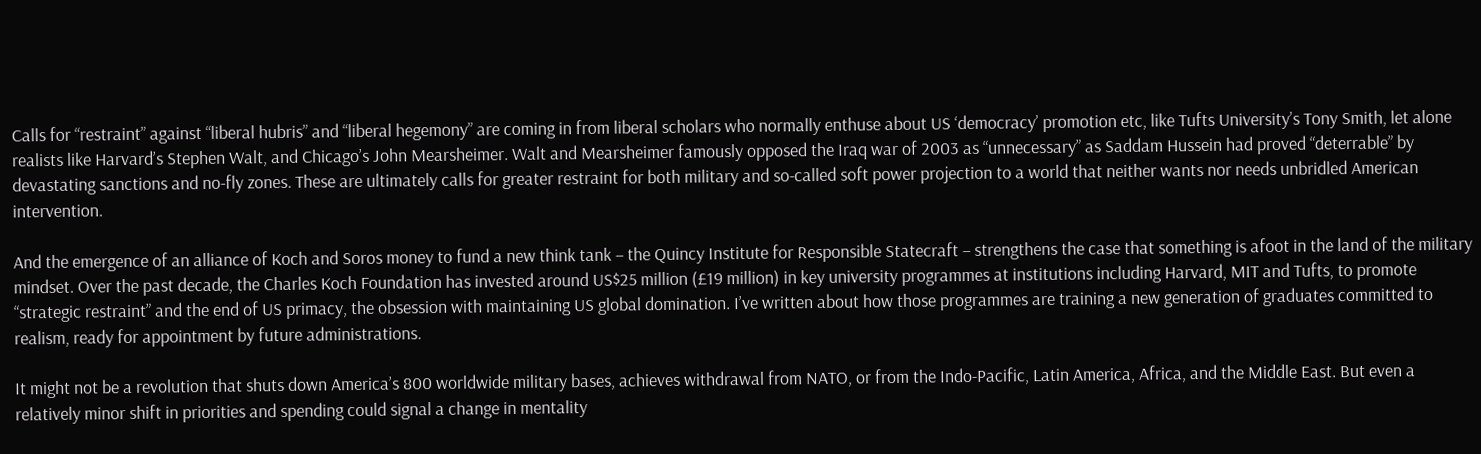Calls for “restraint” against “liberal hubris” and “liberal hegemony” are coming in from liberal scholars who normally enthuse about US ‘democracy’ promotion etc, like Tufts University’s Tony Smith, let alone realists like Harvard’s Stephen Walt, and Chicago’s John Mearsheimer. Walt and Mearsheimer famously opposed the Iraq war of 2003 as “unnecessary” as Saddam Hussein had proved “deterrable” by devastating sanctions and no-fly zones. These are ultimately calls for greater restraint for both military and so-called soft power projection to a world that neither wants nor needs unbridled American intervention.

And the emergence of an alliance of Koch and Soros money to fund a new think tank – the Quincy Institute for Responsible Statecraft – strengthens the case that something is afoot in the land of the military mindset. Over the past decade, the Charles Koch Foundation has invested around US$25 million (£19 million) in key university programmes at institutions including Harvard, MIT and Tufts, to promote “strategic restraint” and the end of US primacy, the obsession with maintaining US global domination. I’ve written about how those programmes are training a new generation of graduates committed to realism, ready for appointment by future administrations.

It might not be a revolution that shuts down America’s 800 worldwide military bases, achieves withdrawal from NATO, or from the Indo-Pacific, Latin America, Africa, and the Middle East. But even a relatively minor shift in priorities and spending could signal a change in mentality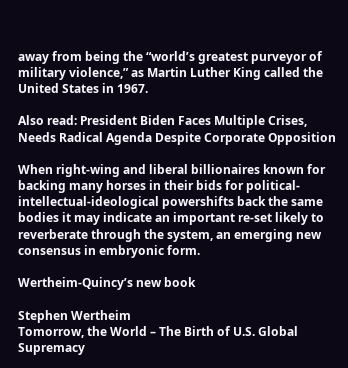away from being the “world’s greatest purveyor of military violence,” as Martin Luther King called the United States in 1967.

Also read: President Biden Faces Multiple Crises, Needs Radical Agenda Despite Corporate Opposition

When right-wing and liberal billionaires known for backing many horses in their bids for political-intellectual-ideological powershifts back the same bodies it may indicate an important re-set likely to reverberate through the system, an emerging new consensus in embryonic form.

Wertheim-Quincy’s new book

Stephen Wertheim
Tomorrow, the World – The Birth of U.S. Global Supremacy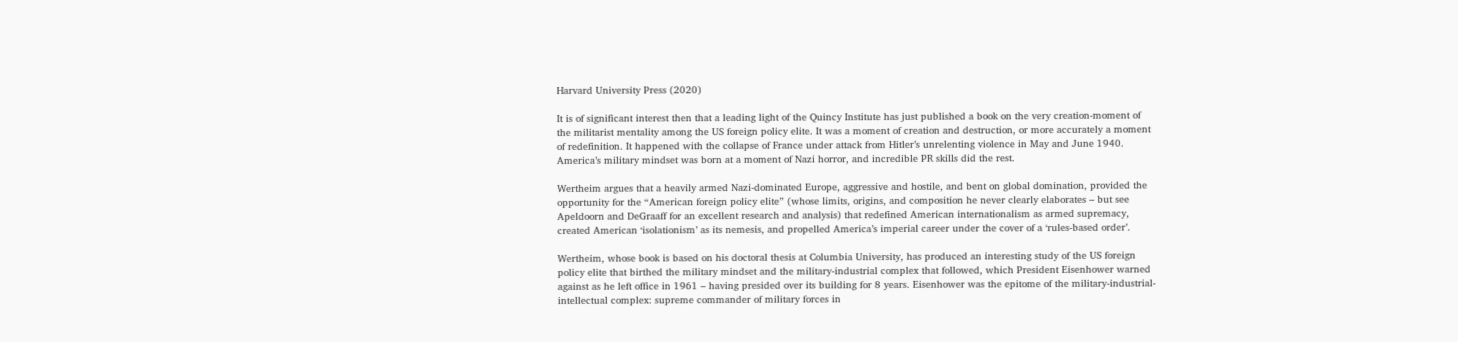Harvard University Press (2020)

It is of significant interest then that a leading light of the Quincy Institute has just published a book on the very creation-moment of the militarist mentality among the US foreign policy elite. It was a moment of creation and destruction, or more accurately a moment of redefinition. It happened with the collapse of France under attack from Hitler’s unrelenting violence in May and June 1940. America’s military mindset was born at a moment of Nazi horror, and incredible PR skills did the rest.

Wertheim argues that a heavily armed Nazi-dominated Europe, aggressive and hostile, and bent on global domination, provided the opportunity for the “American foreign policy elite” (whose limits, origins, and composition he never clearly elaborates – but see Apeldoorn and DeGraaff for an excellent research and analysis) that redefined American internationalism as armed supremacy, created American ‘isolationism’ as its nemesis, and propelled America’s imperial career under the cover of a ‘rules-based order’.

Wertheim, whose book is based on his doctoral thesis at Columbia University, has produced an interesting study of the US foreign policy elite that birthed the military mindset and the military-industrial complex that followed, which President Eisenhower warned against as he left office in 1961 – having presided over its building for 8 years. Eisenhower was the epitome of the military-industrial-intellectual complex: supreme commander of military forces in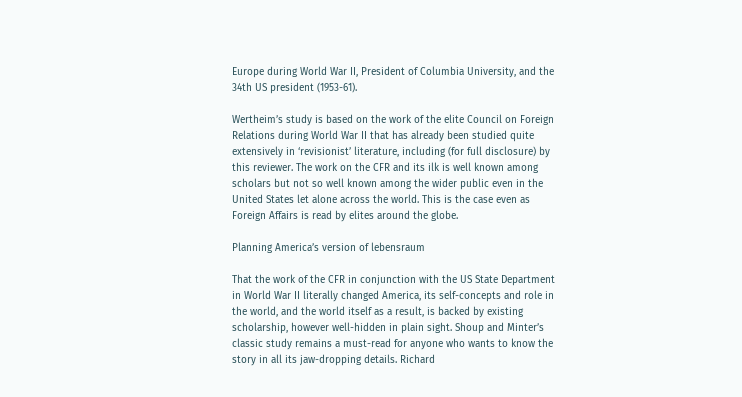Europe during World War II, President of Columbia University, and the 34th US president (1953-61).

Wertheim’s study is based on the work of the elite Council on Foreign Relations during World War II that has already been studied quite extensively in ‘revisionist’ literature, including (for full disclosure) by this reviewer. The work on the CFR and its ilk is well known among scholars but not so well known among the wider public even in the United States let alone across the world. This is the case even as Foreign Affairs is read by elites around the globe.

Planning America’s version of lebensraum

That the work of the CFR in conjunction with the US State Department in World War II literally changed America, its self-concepts and role in the world, and the world itself as a result, is backed by existing scholarship, however well-hidden in plain sight. Shoup and Minter’s classic study remains a must-read for anyone who wants to know the story in all its jaw-dropping details. Richard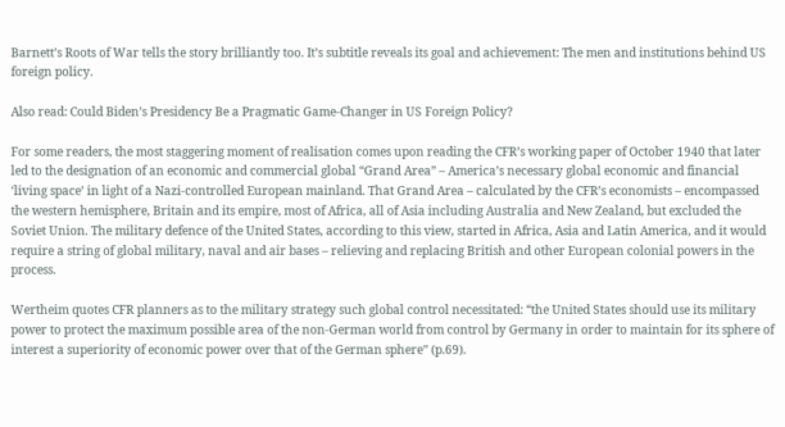Barnett’s Roots of War tells the story brilliantly too. It’s subtitle reveals its goal and achievement: The men and institutions behind US foreign policy.

Also read: Could Biden’s Presidency Be a Pragmatic Game-Changer in US Foreign Policy?

For some readers, the most staggering moment of realisation comes upon reading the CFR’s working paper of October 1940 that later led to the designation of an economic and commercial global “Grand Area” – America’s necessary global economic and financial ‘living space’ in light of a Nazi-controlled European mainland. That Grand Area – calculated by the CFR’s economists – encompassed the western hemisphere, Britain and its empire, most of Africa, all of Asia including Australia and New Zealand, but excluded the Soviet Union. The military defence of the United States, according to this view, started in Africa, Asia and Latin America, and it would require a string of global military, naval and air bases – relieving and replacing British and other European colonial powers in the process.

Wertheim quotes CFR planners as to the military strategy such global control necessitated: “the United States should use its military power to protect the maximum possible area of the non-German world from control by Germany in order to maintain for its sphere of interest a superiority of economic power over that of the German sphere” (p.69).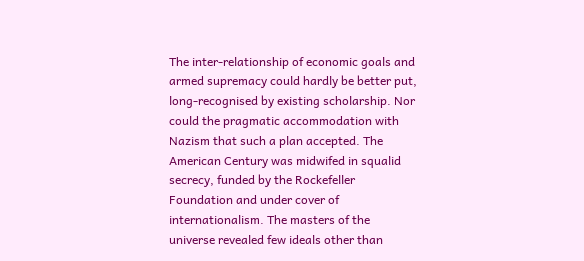The inter-relationship of economic goals and armed supremacy could hardly be better put, long-recognised by existing scholarship. Nor could the pragmatic accommodation with Nazism that such a plan accepted. The American Century was midwifed in squalid secrecy, funded by the Rockefeller Foundation and under cover of internationalism. The masters of the universe revealed few ideals other than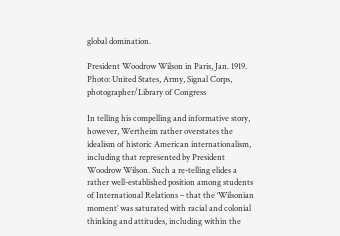global domination.

President Woodrow Wilson in Paris, Jan. 1919. Photo: United States, Army, Signal Corps, photographer/Library of Congress

In telling his compelling and informative story, however, Wertheim rather overstates the idealism of historic American internationalism, including that represented by President Woodrow Wilson. Such a re-telling elides a rather well-established position among students of International Relations – that the ‘Wilsonian moment’ was saturated with racial and colonial thinking and attitudes, including within the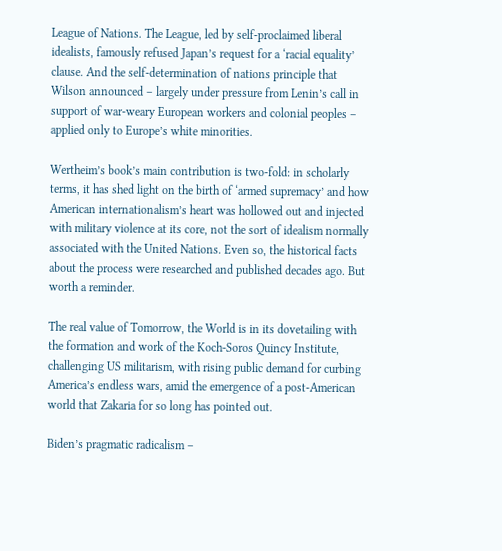League of Nations. The League, led by self-proclaimed liberal idealists, famously refused Japan’s request for a ‘racial equality’ clause. And the self-determination of nations principle that Wilson announced – largely under pressure from Lenin’s call in support of war-weary European workers and colonial peoples – applied only to Europe’s white minorities.

Wertheim’s book’s main contribution is two-fold: in scholarly terms, it has shed light on the birth of ‘armed supremacy’ and how American internationalism’s heart was hollowed out and injected with military violence at its core, not the sort of idealism normally associated with the United Nations. Even so, the historical facts about the process were researched and published decades ago. But worth a reminder.

The real value of Tomorrow, the World is in its dovetailing with the formation and work of the Koch-Soros Quincy Institute, challenging US militarism, with rising public demand for curbing America’s endless wars, amid the emergence of a post-American world that Zakaria for so long has pointed out.

Biden’s pragmatic radicalism –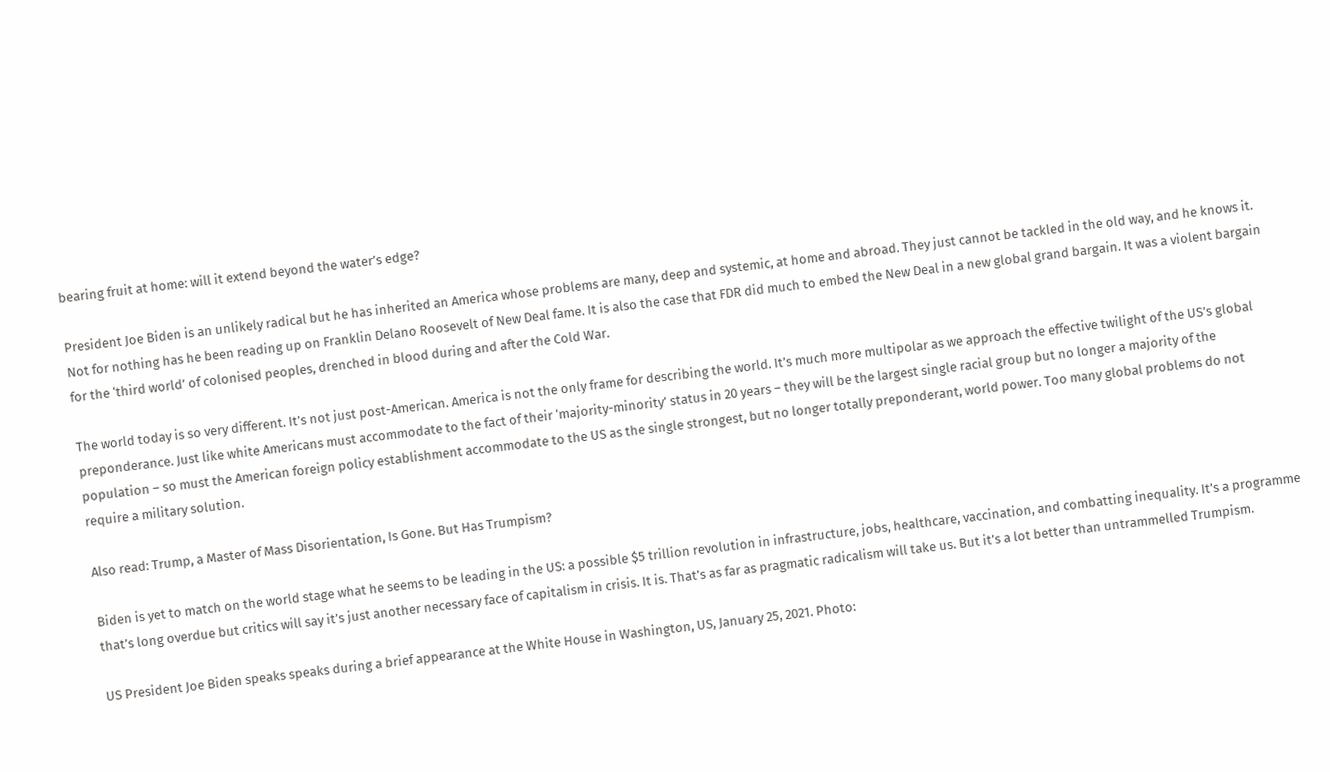bearing fruit at home: will it extend beyond the water’s edge?

President Joe Biden is an unlikely radical but he has inherited an America whose problems are many, deep and systemic, at home and abroad. They just cannot be tackled in the old way, and he knows it. Not for nothing has he been reading up on Franklin Delano Roosevelt of New Deal fame. It is also the case that FDR did much to embed the New Deal in a new global grand bargain. It was a violent bargain for the ‘third world’ of colonised peoples, drenched in blood during and after the Cold War.

The world today is so very different. It’s not just post-American. America is not the only frame for describing the world. It’s much more multipolar as we approach the effective twilight of the US’s global preponderance. Just like white Americans must accommodate to the fact of their ‘majority-minority’ status in 20 years – they will be the largest single racial group but no longer a majority of the population – so must the American foreign policy establishment accommodate to the US as the single strongest, but no longer totally preponderant, world power. Too many global problems do not require a military solution.

Also read: Trump, a Master of Mass Disorientation, Is Gone. But Has Trumpism?

Biden is yet to match on the world stage what he seems to be leading in the US: a possible $5 trillion revolution in infrastructure, jobs, healthcare, vaccination, and combatting inequality. It’s a programme that’s long overdue but critics will say it’s just another necessary face of capitalism in crisis. It is. That’s as far as pragmatic radicalism will take us. But it’s a lot better than untrammelled Trumpism.

US President Joe Biden speaks speaks during a brief appearance at the White House in Washington, US, January 25, 2021. Photo: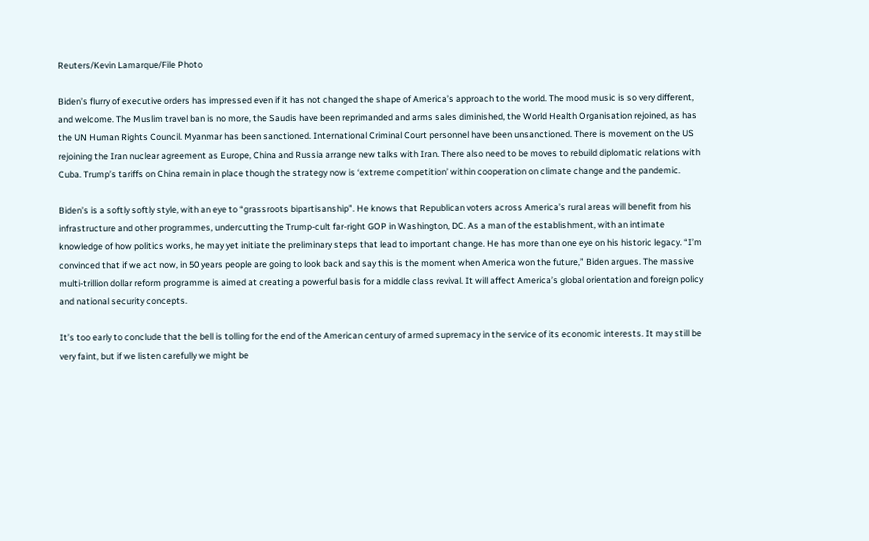Reuters/Kevin Lamarque/File Photo

Biden’s flurry of executive orders has impressed even if it has not changed the shape of America’s approach to the world. The mood music is so very different, and welcome. The Muslim travel ban is no more, the Saudis have been reprimanded and arms sales diminished, the World Health Organisation rejoined, as has the UN Human Rights Council. Myanmar has been sanctioned. International Criminal Court personnel have been unsanctioned. There is movement on the US rejoining the Iran nuclear agreement as Europe, China and Russia arrange new talks with Iran. There also need to be moves to rebuild diplomatic relations with Cuba. Trump’s tariffs on China remain in place though the strategy now is ‘extreme competition’ within cooperation on climate change and the pandemic.

Biden’s is a softly softly style, with an eye to “grassroots bipartisanship”. He knows that Republican voters across America’s rural areas will benefit from his infrastructure and other programmes, undercutting the Trump-cult far-right GOP in Washington, DC. As a man of the establishment, with an intimate knowledge of how politics works, he may yet initiate the preliminary steps that lead to important change. He has more than one eye on his historic legacy. “I’m convinced that if we act now, in 50 years people are going to look back and say this is the moment when America won the future,” Biden argues. The massive multi-trillion dollar reform programme is aimed at creating a powerful basis for a middle class revival. It will affect America’s global orientation and foreign policy and national security concepts.

It’s too early to conclude that the bell is tolling for the end of the American century of armed supremacy in the service of its economic interests. It may still be very faint, but if we listen carefully we might be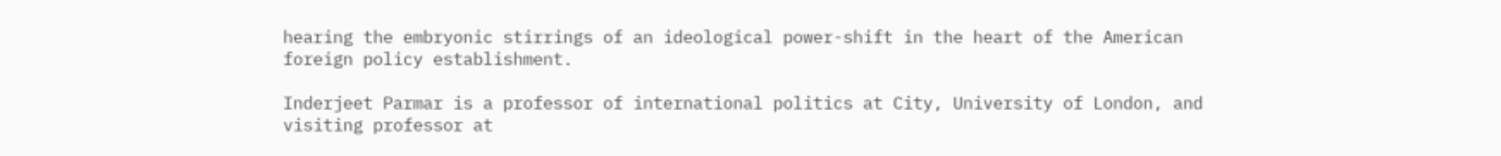hearing the embryonic stirrings of an ideological power-shift in the heart of the American foreign policy establishment.

Inderjeet Parmar is a professor of international politics at City, University of London, and visiting professor at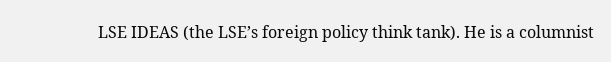LSE IDEAS (the LSE’s foreign policy think tank). He is a columnist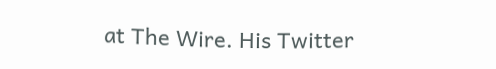at The Wire. His Twitter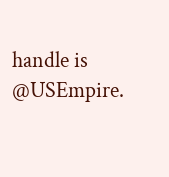handle is @USEmpire.